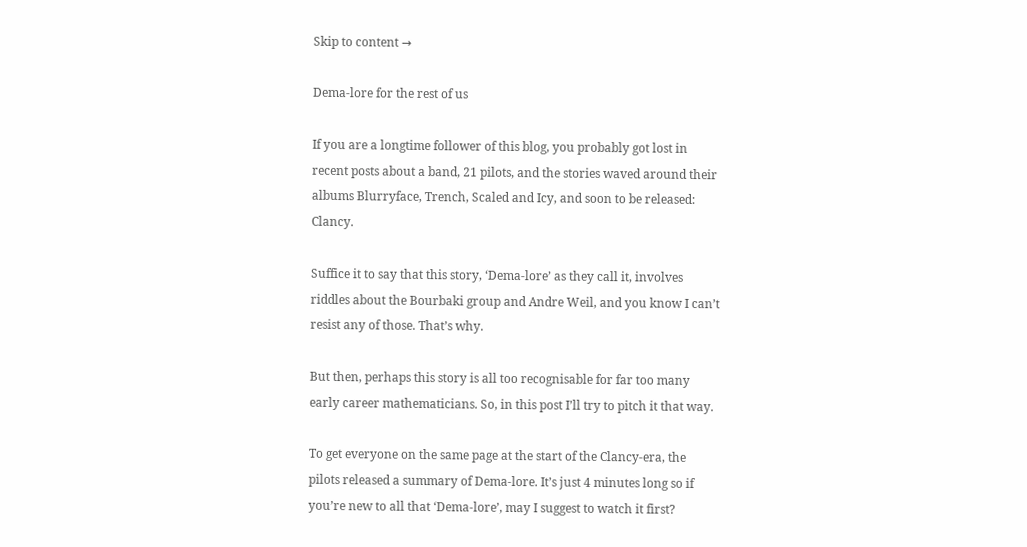Skip to content →

Dema-lore for the rest of us

If you are a longtime follower of this blog, you probably got lost in recent posts about a band, 21 pilots, and the stories waved around their albums Blurryface, Trench, Scaled and Icy, and soon to be released: Clancy.

Suffice it to say that this story, ‘Dema-lore’ as they call it, involves riddles about the Bourbaki group and Andre Weil, and you know I can’t resist any of those. That’s why.

But then, perhaps this story is all too recognisable for far too many early career mathematicians. So, in this post I’ll try to pitch it that way.

To get everyone on the same page at the start of the Clancy-era, the pilots released a summary of Dema-lore. It’s just 4 minutes long so if you’re new to all that ‘Dema-lore’, may I suggest to watch it first?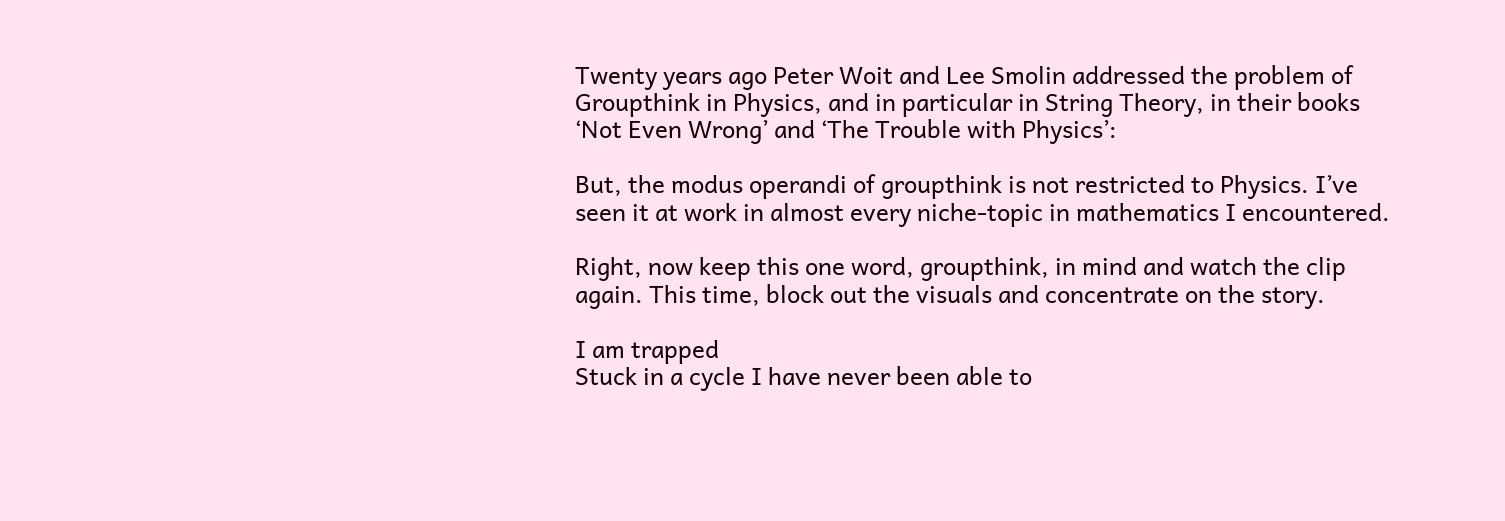Twenty years ago Peter Woit and Lee Smolin addressed the problem of Groupthink in Physics, and in particular in String Theory, in their books ‘Not Even Wrong’ and ‘The Trouble with Physics’:

But, the modus operandi of groupthink is not restricted to Physics. I’ve seen it at work in almost every niche-topic in mathematics I encountered.

Right, now keep this one word, groupthink, in mind and watch the clip again. This time, block out the visuals and concentrate on the story.

I am trapped
Stuck in a cycle I have never been able to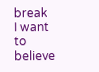break
I want to believe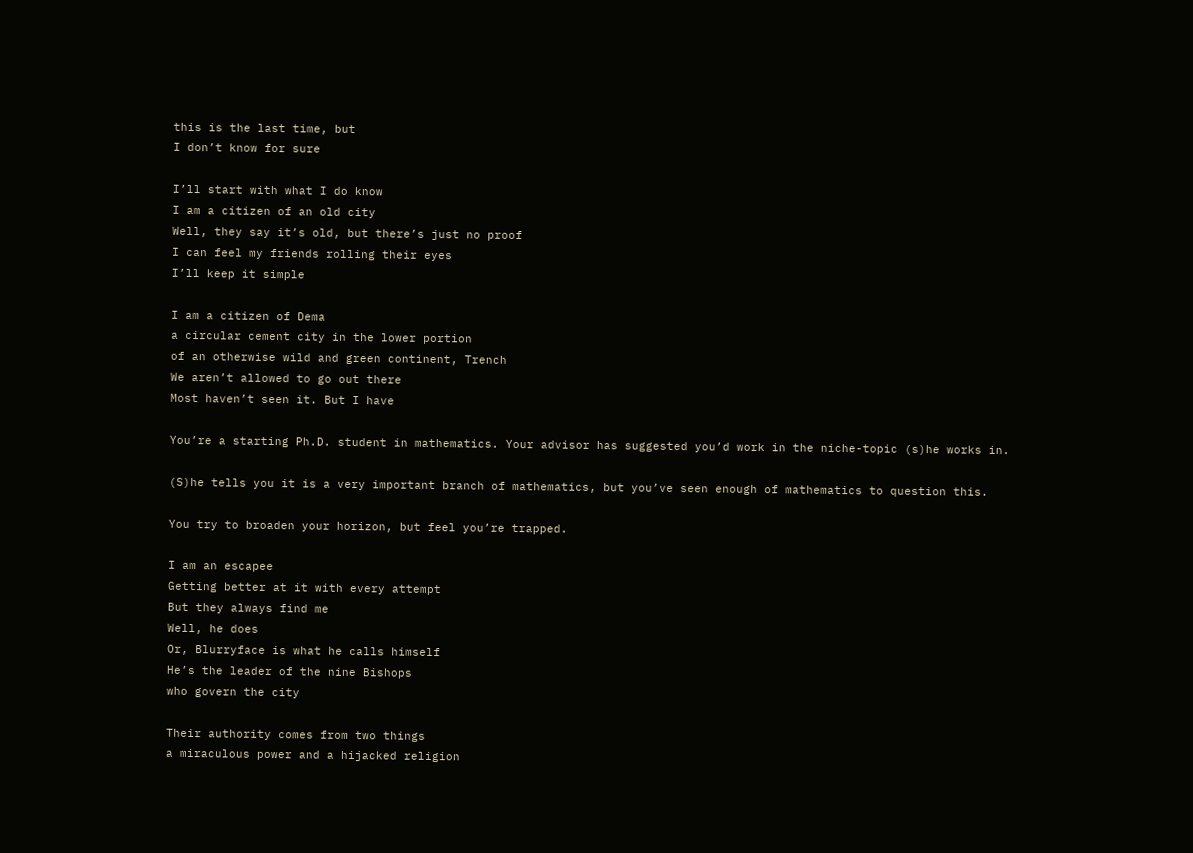this is the last time, but
I don’t know for sure

I’ll start with what I do know
I am a citizen of an old city
Well, they say it’s old, but there’s just no proof
I can feel my friends rolling their eyes
I’ll keep it simple

I am a citizen of Dema
a circular cement city in the lower portion
of an otherwise wild and green continent, Trench
We aren’t allowed to go out there
Most haven’t seen it. But I have

You’re a starting Ph.D. student in mathematics. Your advisor has suggested you’d work in the niche-topic (s)he works in.

(S)he tells you it is a very important branch of mathematics, but you’ve seen enough of mathematics to question this.

You try to broaden your horizon, but feel you’re trapped.

I am an escapee
Getting better at it with every attempt
But they always find me
Well, he does
Or, Blurryface is what he calls himself
He’s the leader of the nine Bishops
who govern the city

Their authority comes from two things
a miraculous power and a hijacked religion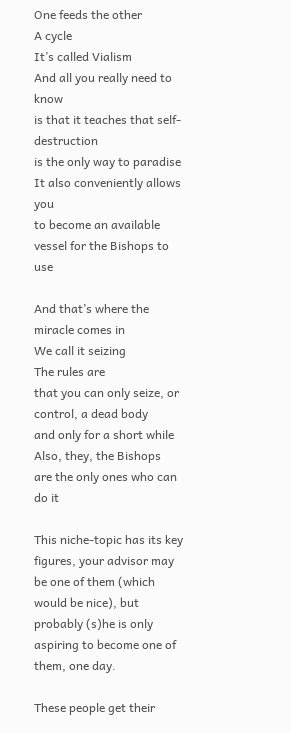One feeds the other
A cycle
It’s called Vialism
And all you really need to know
is that it teaches that self-destruction
is the only way to paradise
It also conveniently allows you
to become an available vessel for the Bishops to use

And that’s where the miracle comes in
We call it seizing
The rules are
that you can only seize, or control, a dead body
and only for a short while
Also, they, the Bishops
are the only ones who can do it

This niche-topic has its key figures, your advisor may be one of them (which would be nice), but probably (s)he is only aspiring to become one of them, one day.

These people get their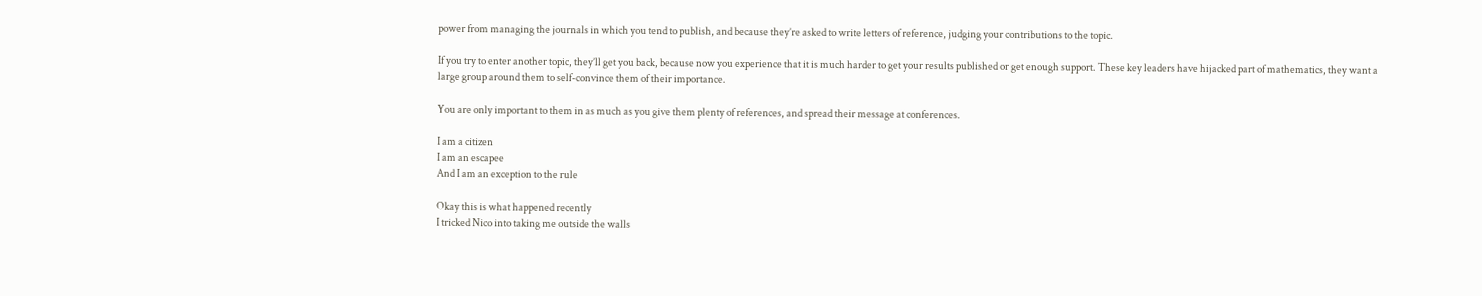power from managing the journals in which you tend to publish, and because they’re asked to write letters of reference, judging your contributions to the topic.

If you try to enter another topic, they’ll get you back, because now you experience that it is much harder to get your results published or get enough support. These key leaders have hijacked part of mathematics, they want a large group around them to self-convince them of their importance.

You are only important to them in as much as you give them plenty of references, and spread their message at conferences.

I am a citizen
I am an escapee
And I am an exception to the rule

Okay this is what happened recently
I tricked Nico into taking me outside the walls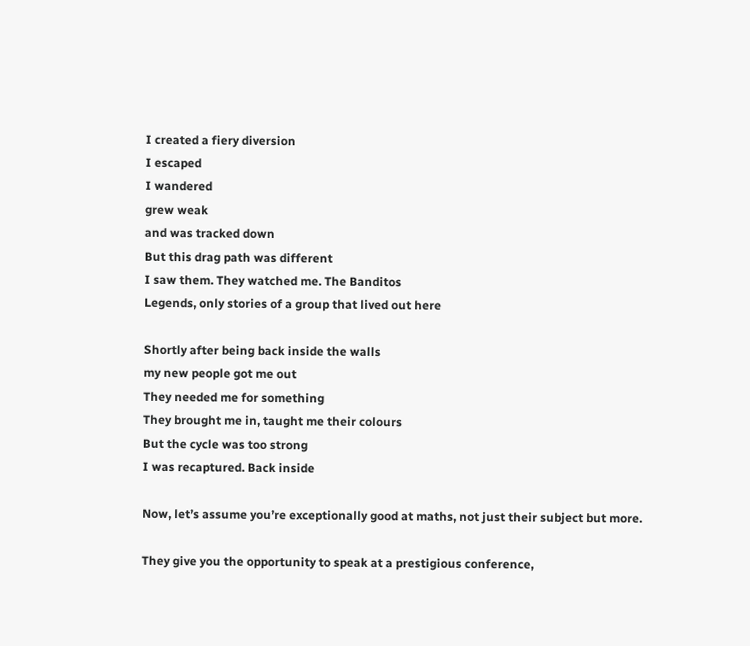I created a fiery diversion
I escaped
I wandered
grew weak
and was tracked down
But this drag path was different
I saw them. They watched me. The Banditos
Legends, only stories of a group that lived out here

Shortly after being back inside the walls
my new people got me out
They needed me for something
They brought me in, taught me their colours
But the cycle was too strong
I was recaptured. Back inside

Now, let’s assume you’re exceptionally good at maths, not just their subject but more.

They give you the opportunity to speak at a prestigious conference,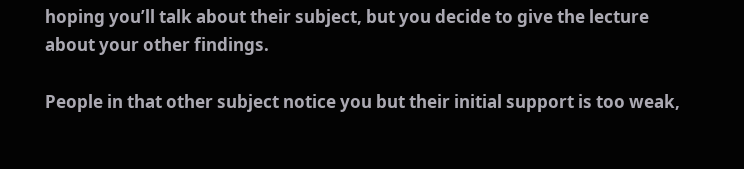hoping you’ll talk about their subject, but you decide to give the lecture about your other findings.

People in that other subject notice you but their initial support is too weak,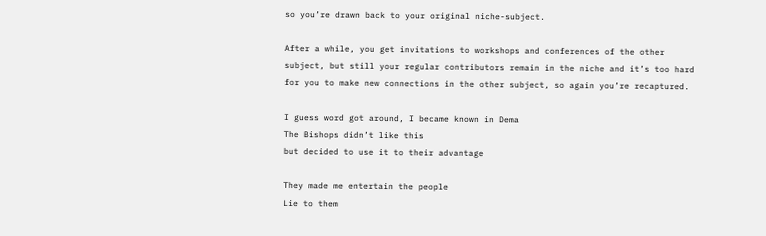so you’re drawn back to your original niche-subject.

After a while, you get invitations to workshops and conferences of the other subject, but still your regular contributors remain in the niche and it’s too hard for you to make new connections in the other subject, so again you’re recaptured.

I guess word got around, I became known in Dema
The Bishops didn’t like this
but decided to use it to their advantage

They made me entertain the people
Lie to them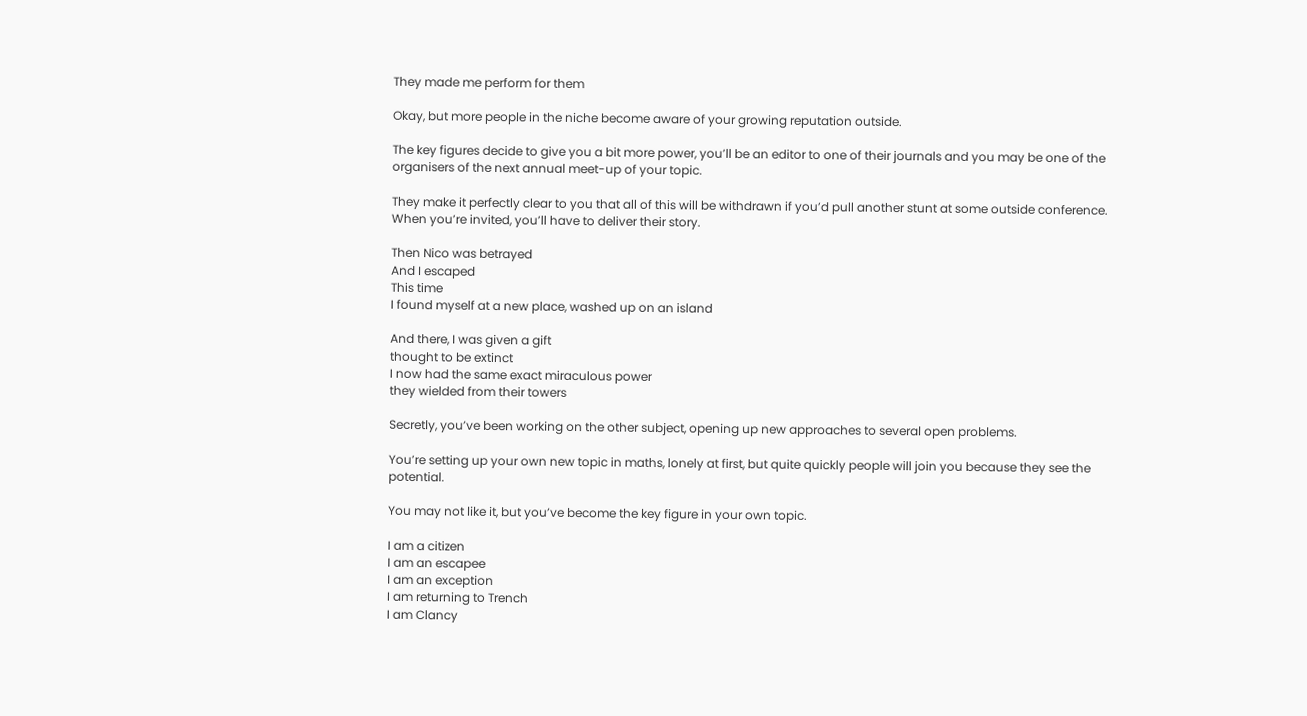They made me perform for them

Okay, but more people in the niche become aware of your growing reputation outside.

The key figures decide to give you a bit more power, you’ll be an editor to one of their journals and you may be one of the organisers of the next annual meet-up of your topic.

They make it perfectly clear to you that all of this will be withdrawn if you’d pull another stunt at some outside conference. When you’re invited, you’ll have to deliver their story.

Then Nico was betrayed
And I escaped
This time
I found myself at a new place, washed up on an island

And there, I was given a gift
thought to be extinct
I now had the same exact miraculous power
they wielded from their towers

Secretly, you’ve been working on the other subject, opening up new approaches to several open problems.

You’re setting up your own new topic in maths, lonely at first, but quite quickly people will join you because they see the potential.

You may not like it, but you’ve become the key figure in your own topic.

I am a citizen
I am an escapee
I am an exception
I am returning to Trench
I am Clancy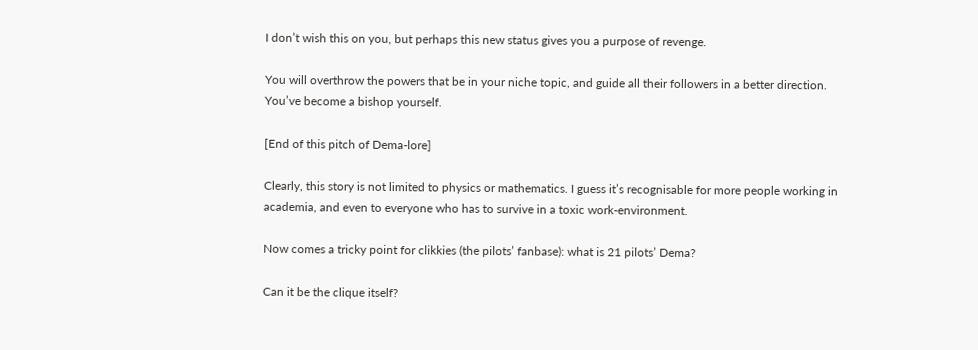I don’t wish this on you, but perhaps this new status gives you a purpose of revenge.

You will overthrow the powers that be in your niche topic, and guide all their followers in a better direction. You’ve become a bishop yourself.

[End of this pitch of Dema-lore]

Clearly, this story is not limited to physics or mathematics. I guess it’s recognisable for more people working in academia, and even to everyone who has to survive in a toxic work-environment.

Now comes a tricky point for clikkies (the pilots’ fanbase): what is 21 pilots’ Dema?

Can it be the clique itself?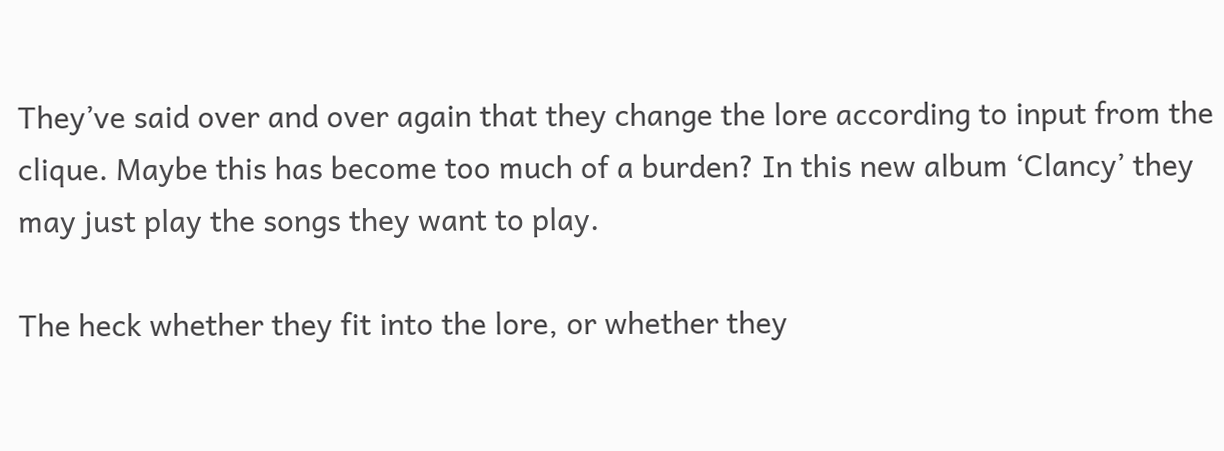They’ve said over and over again that they change the lore according to input from the clique. Maybe this has become too much of a burden? In this new album ‘Clancy’ they may just play the songs they want to play.

The heck whether they fit into the lore, or whether they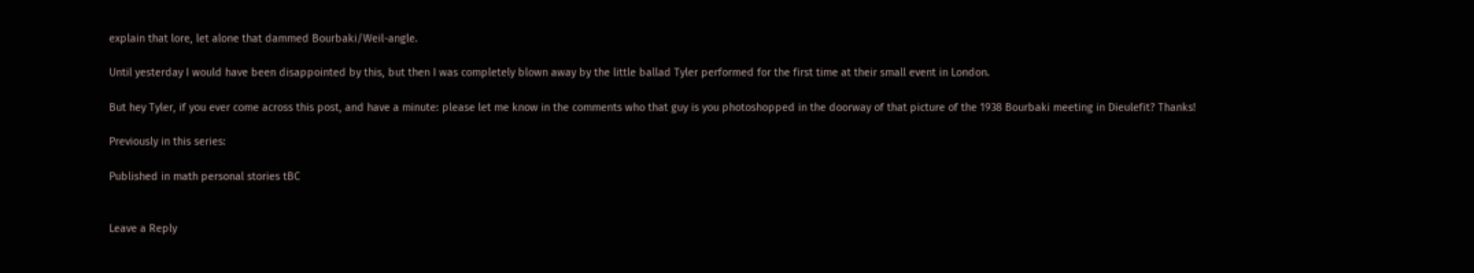explain that lore, let alone that dammed Bourbaki/Weil-angle.

Until yesterday I would have been disappointed by this, but then I was completely blown away by the little ballad Tyler performed for the first time at their small event in London.

But hey Tyler, if you ever come across this post, and have a minute: please let me know in the comments who that guy is you photoshopped in the doorway of that picture of the 1938 Bourbaki meeting in Dieulefit? Thanks!

Previously in this series:

Published in math personal stories tBC


Leave a Reply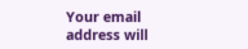Your email address will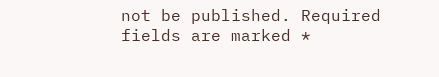not be published. Required fields are marked *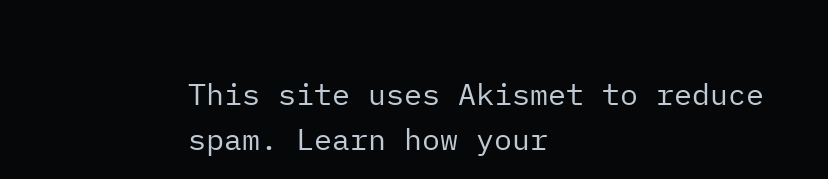This site uses Akismet to reduce spam. Learn how your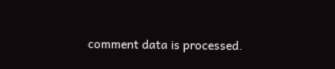comment data is processed.